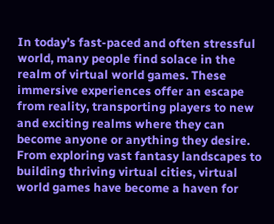In today’s fast-paced and often stressful world, many people find solace in the realm of virtual world games. These immersive experiences offer an escape from reality, transporting players to new and exciting realms where they can become anyone or anything they desire. From exploring vast fantasy landscapes to building thriving virtual cities, virtual world games have become a haven for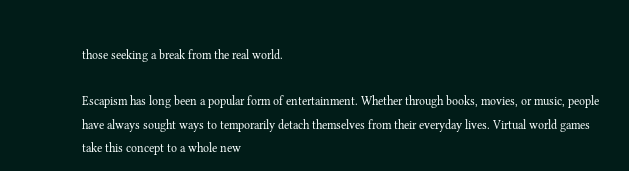those seeking a break from the real world.

Escapism has long been a popular form of entertainment. Whether through books, movies, or music, people have always sought ways to temporarily detach themselves from their everyday lives. Virtual world games take this concept to a whole new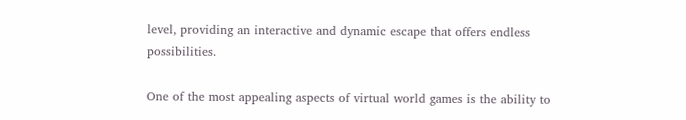level, providing an interactive and dynamic escape that offers endless possibilities.

One of the most appealing aspects of virtual world games is the ability to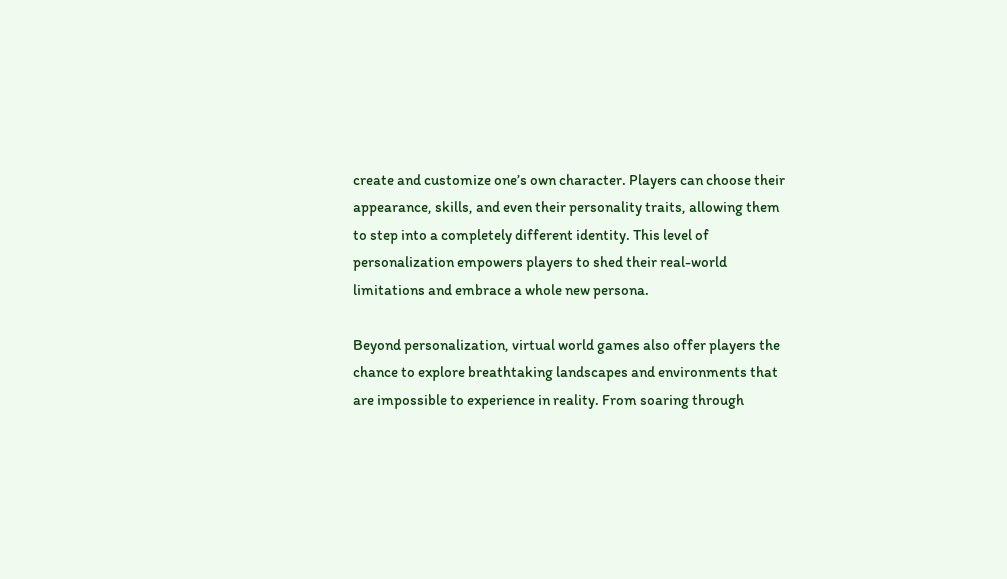create and customize one’s own character. Players can choose their appearance, skills, and even their personality traits, allowing them to step into a completely different identity. This level of personalization empowers players to shed their real-world limitations and embrace a whole new persona.

Beyond personalization, virtual world games also offer players the chance to explore breathtaking landscapes and environments that are impossible to experience in reality. From soaring through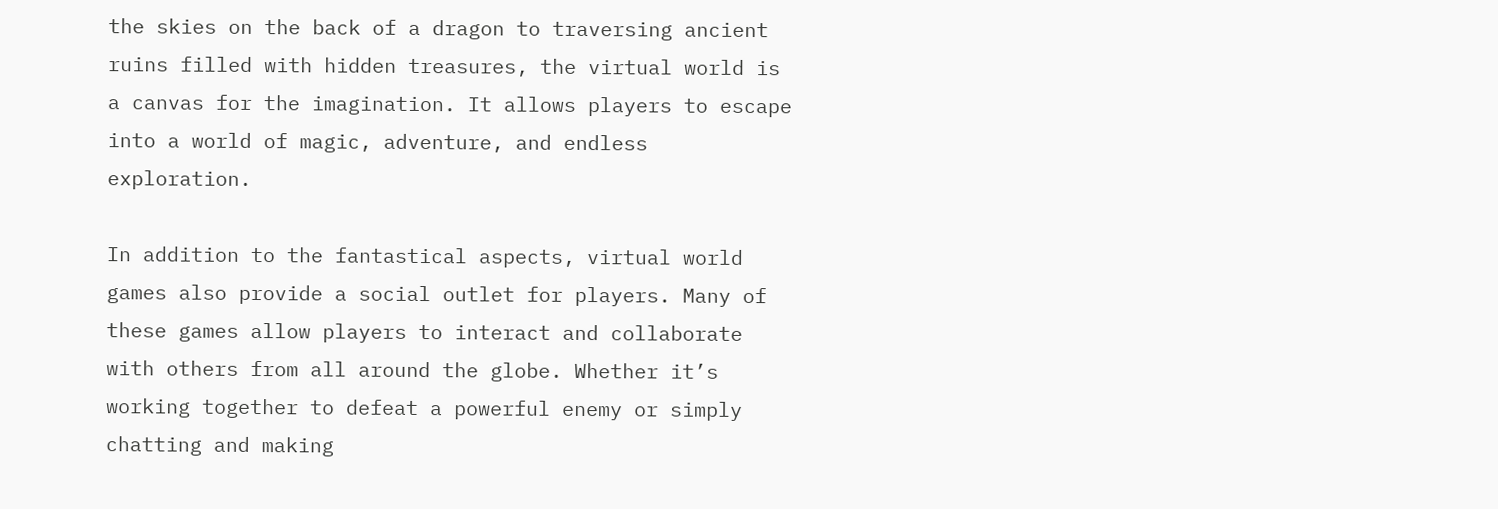the skies on the back of a dragon to traversing ancient ruins filled with hidden treasures, the virtual world is a canvas for the imagination. It allows players to escape into a world of magic, adventure, and endless exploration.

In addition to the fantastical aspects, virtual world games also provide a social outlet for players. Many of these games allow players to interact and collaborate with others from all around the globe. Whether it’s working together to defeat a powerful enemy or simply chatting and making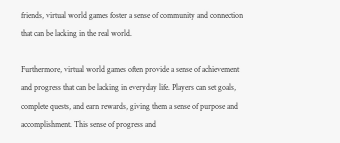friends, virtual world games foster a sense of community and connection that can be lacking in the real world.

Furthermore, virtual world games often provide a sense of achievement and progress that can be lacking in everyday life. Players can set goals, complete quests, and earn rewards, giving them a sense of purpose and accomplishment. This sense of progress and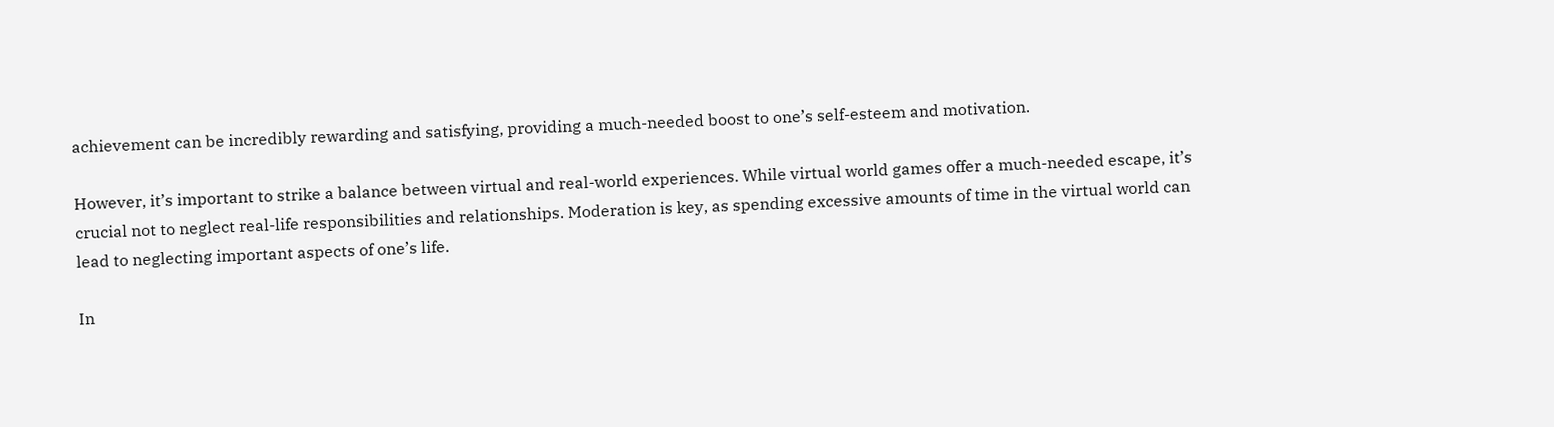achievement can be incredibly rewarding and satisfying, providing a much-needed boost to one’s self-esteem and motivation.

However, it’s important to strike a balance between virtual and real-world experiences. While virtual world games offer a much-needed escape, it’s crucial not to neglect real-life responsibilities and relationships. Moderation is key, as spending excessive amounts of time in the virtual world can lead to neglecting important aspects of one’s life.

In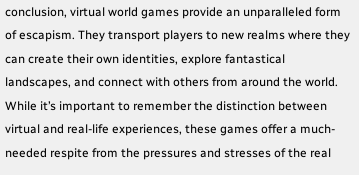conclusion, virtual world games provide an unparalleled form of escapism. They transport players to new realms where they can create their own identities, explore fantastical landscapes, and connect with others from around the world. While it’s important to remember the distinction between virtual and real-life experiences, these games offer a much-needed respite from the pressures and stresses of the real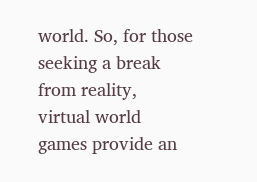world. So, for those seeking a break from reality, virtual world games provide an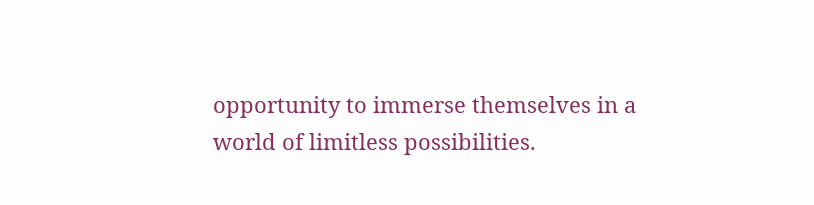opportunity to immerse themselves in a world of limitless possibilities.